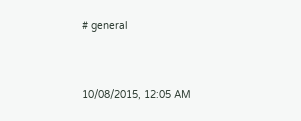# general


10/08/2015, 12:05 AM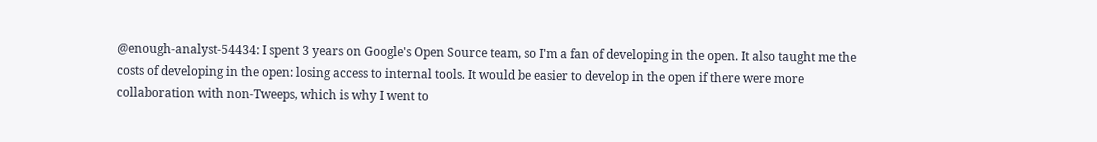@enough-analyst-54434: I spent 3 years on Google's Open Source team, so I'm a fan of developing in the open. It also taught me the costs of developing in the open: losing access to internal tools. It would be easier to develop in the open if there were more collaboration with non-Tweeps, which is why I went to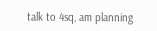talk to 4sq, am planning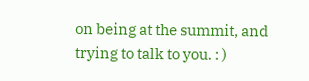on being at the summit, and trying to talk to you. : )